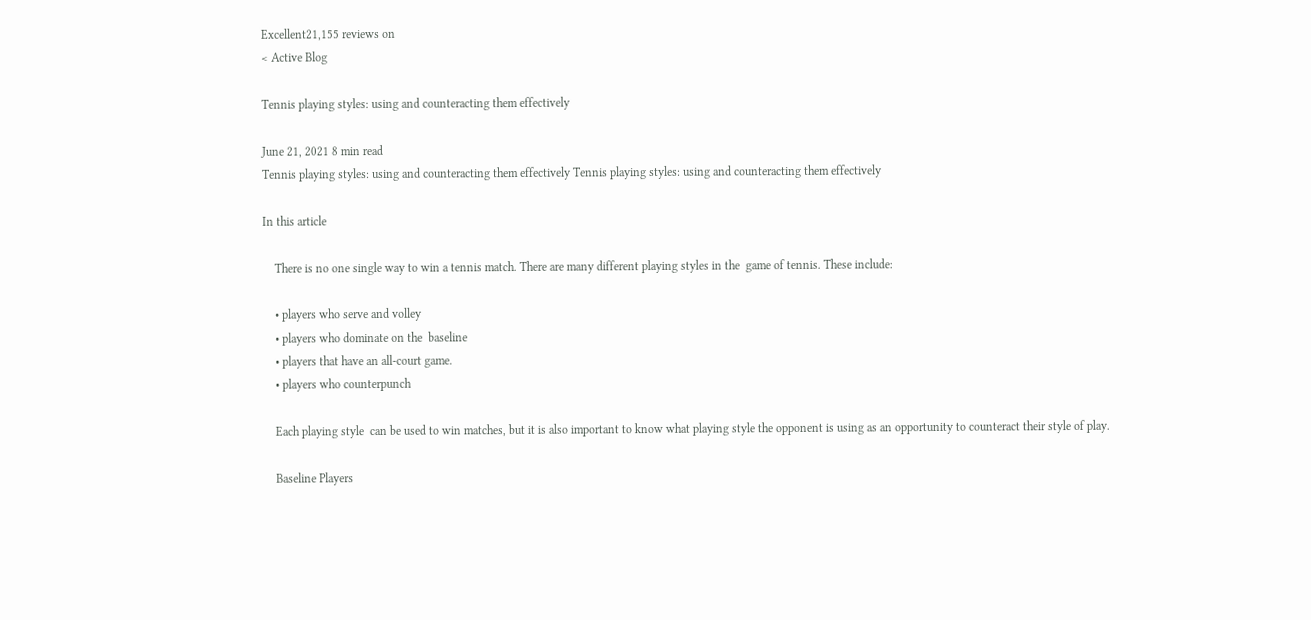Excellent21,155 reviews on
< Active Blog

Tennis playing styles: using and counteracting them effectively

June 21, 2021 8 min read
Tennis playing styles: using and counteracting them effectively Tennis playing styles: using and counteracting them effectively

In this article

    There is no one single way to win a tennis match. There are many different playing styles in the  game of tennis. These include:

    • players who serve and volley
    • players who dominate on the  baseline
    • players that have an all-court game.
    • players who counterpunch

    Each playing style  can be used to win matches, but it is also important to know what playing style the opponent is using as an opportunity to counteract their style of play.

    Baseline Players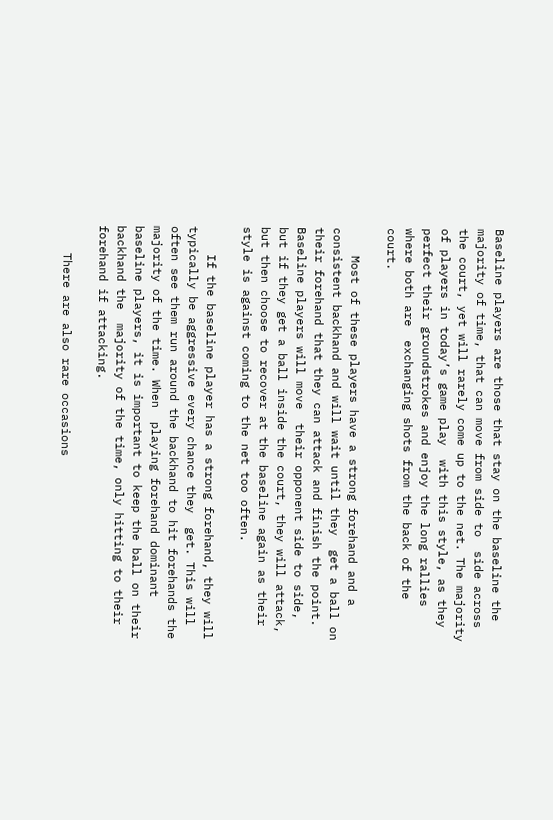Baseline players are those that stay on the baseline the majority of time, that can move from side to  side across the court, yet will rarely come up to the net. The majority of players in today’s game play  with this style, as they perfect their groundstrokes and enjoy the long rallies where both are  exchanging shots from the back of the court.

    Most of these players have a strong forehand and a consistent backhand and will wait until they  get a ball on their forehand that they can attack and finish the point. Baseline players will move  their opponent side to side, but if they get a ball inside the court, they will attack, but then choose to recover at the baseline again as their style is against coming to the net too often.

    If the baseline player has a strong forehand, they will typically be aggressive every chance they  get. This will often see them run around the backhand to hit forehands the majority of the time. When  playing forehand dominant baseline players, it is important to keep the ball on their backhand the  majority of the time, only hitting to their forehand if attacking.

    There are also rare occasions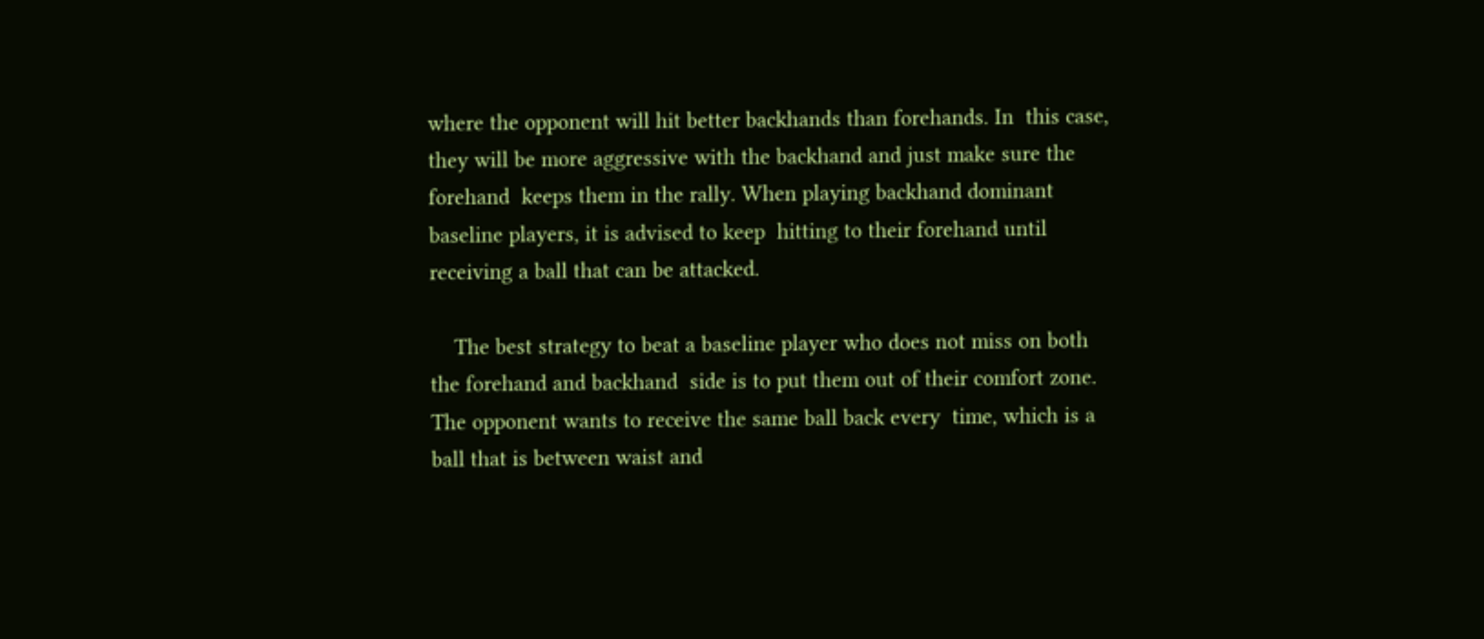where the opponent will hit better backhands than forehands. In  this case, they will be more aggressive with the backhand and just make sure the forehand  keeps them in the rally. When playing backhand dominant baseline players, it is advised to keep  hitting to their forehand until receiving a ball that can be attacked.

    The best strategy to beat a baseline player who does not miss on both the forehand and backhand  side is to put them out of their comfort zone. The opponent wants to receive the same ball back every  time, which is a ball that is between waist and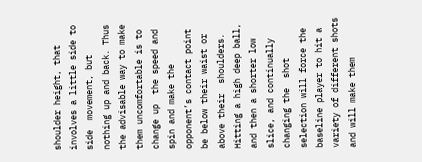shoulder height, that involves a little side to side  movement, but nothing up and back. Thus the advisable way to make them uncomfortable is to change up  the speed and spin and make the opponent’s contact point be below their waist or above their  shoulders. Hitting a high deep ball, and then a shorter low slice, and continually changing the  shot selection will force the baseline player to hit a variety of different shots and will make them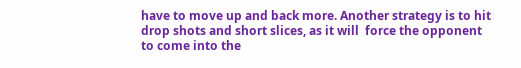have to move up and back more. Another strategy is to hit drop shots and short slices, as it will  force the opponent to come into the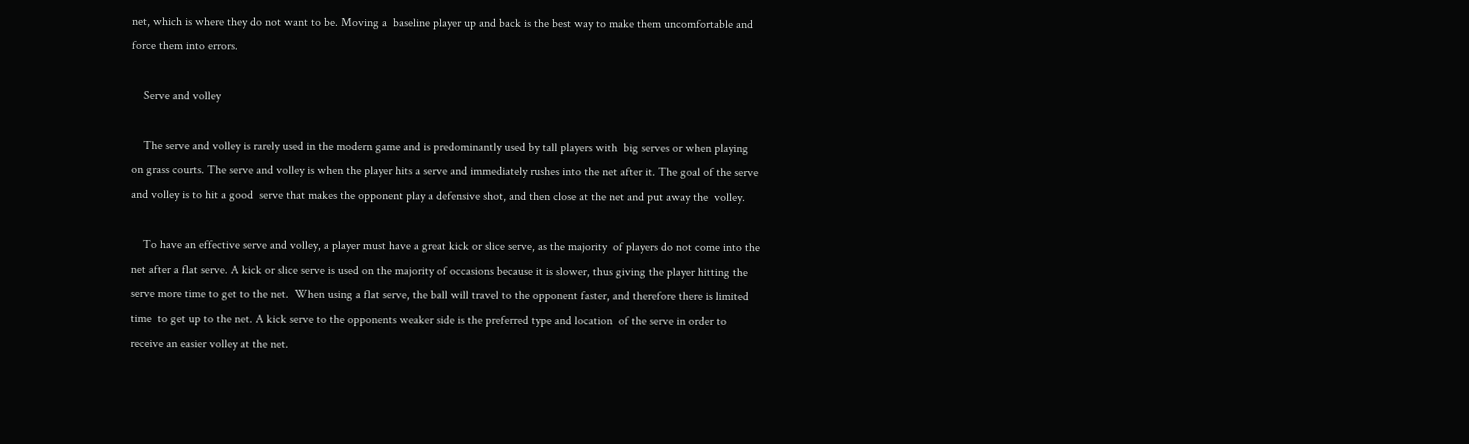net, which is where they do not want to be. Moving a  baseline player up and back is the best way to make them uncomfortable and force them into errors.

    Serve and volley

    The serve and volley is rarely used in the modern game and is predominantly used by tall players with  big serves or when playing on grass courts. The serve and volley is when the player hits a serve and immediately rushes into the net after it. The goal of the serve and volley is to hit a good  serve that makes the opponent play a defensive shot, and then close at the net and put away the  volley.

    To have an effective serve and volley, a player must have a great kick or slice serve, as the majority  of players do not come into the net after a flat serve. A kick or slice serve is used on the majority of occasions because it is slower, thus giving the player hitting the serve more time to get to the net.  When using a flat serve, the ball will travel to the opponent faster, and therefore there is limited time  to get up to the net. A kick serve to the opponents weaker side is the preferred type and location  of the serve in order to receive an easier volley at the net.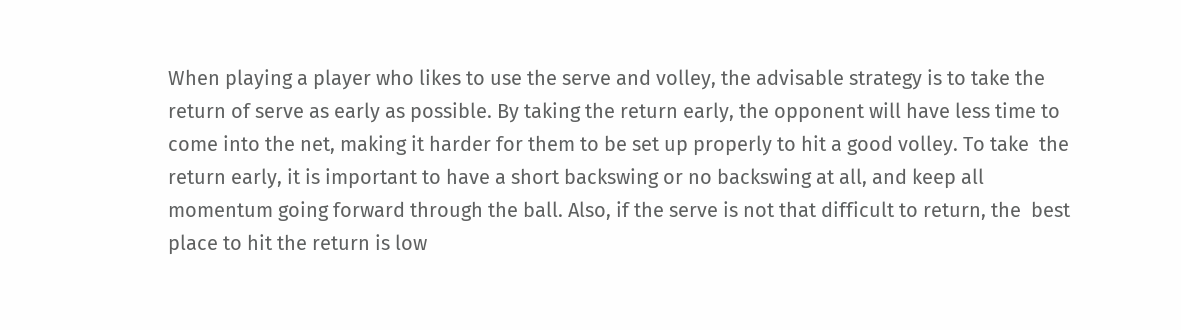When playing a player who likes to use the serve and volley, the advisable strategy is to take the return of serve as early as possible. By taking the return early, the opponent will have less time to  come into the net, making it harder for them to be set up properly to hit a good volley. To take  the return early, it is important to have a short backswing or no backswing at all, and keep all  momentum going forward through the ball. Also, if the serve is not that difficult to return, the  best place to hit the return is low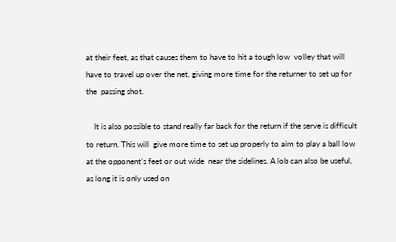at their feet, as that causes them to have to hit a tough low  volley that will have to travel up over the net, giving more time for the returner to set up for the  passing shot.

    It is also possible to stand really far back for the return if the serve is difficult to return. This will  give more time to set up properly to aim to play a ball low at the opponent’s feet or out wide  near the sidelines. A lob can also be useful, as long it is only used on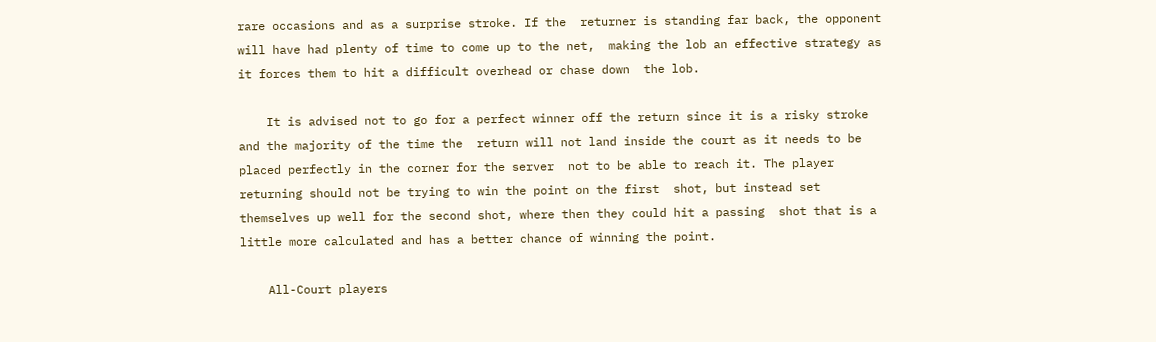rare occasions and as a surprise stroke. If the  returner is standing far back, the opponent will have had plenty of time to come up to the net,  making the lob an effective strategy as it forces them to hit a difficult overhead or chase down  the lob.

    It is advised not to go for a perfect winner off the return since it is a risky stroke and the majority of the time the  return will not land inside the court as it needs to be placed perfectly in the corner for the server  not to be able to reach it. The player returning should not be trying to win the point on the first  shot, but instead set themselves up well for the second shot, where then they could hit a passing  shot that is a little more calculated and has a better chance of winning the point.

    All-Court players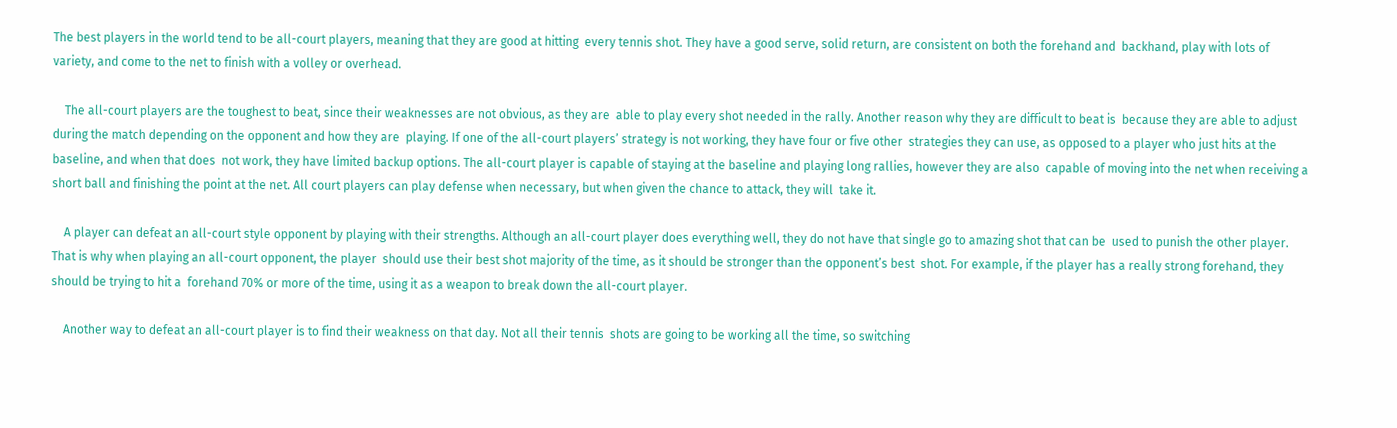The best players in the world tend to be all-court players, meaning that they are good at hitting  every tennis shot. They have a good serve, solid return, are consistent on both the forehand and  backhand, play with lots of variety, and come to the net to finish with a volley or overhead.

    The all-court players are the toughest to beat, since their weaknesses are not obvious, as they are  able to play every shot needed in the rally. Another reason why they are difficult to beat is  because they are able to adjust during the match depending on the opponent and how they are  playing. If one of the all-court players’ strategy is not working, they have four or five other  strategies they can use, as opposed to a player who just hits at the baseline, and when that does  not work, they have limited backup options. The all-court player is capable of staying at the baseline and playing long rallies, however they are also  capable of moving into the net when receiving a short ball and finishing the point at the net. All court players can play defense when necessary, but when given the chance to attack, they will  take it.

    A player can defeat an all-court style opponent by playing with their strengths. Although an all-court player does everything well, they do not have that single go to amazing shot that can be  used to punish the other player. That is why when playing an all-court opponent, the player  should use their best shot majority of the time, as it should be stronger than the opponent’s best  shot. For example, if the player has a really strong forehand, they should be trying to hit a  forehand 70% or more of the time, using it as a weapon to break down the all-court player.

    Another way to defeat an all-court player is to find their weakness on that day. Not all their tennis  shots are going to be working all the time, so switching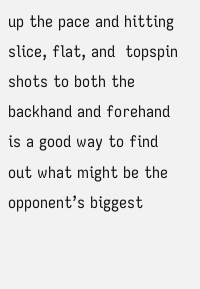up the pace and hitting slice, flat, and  topspin shots to both the backhand and forehand is a good way to find out what might be the  opponent’s biggest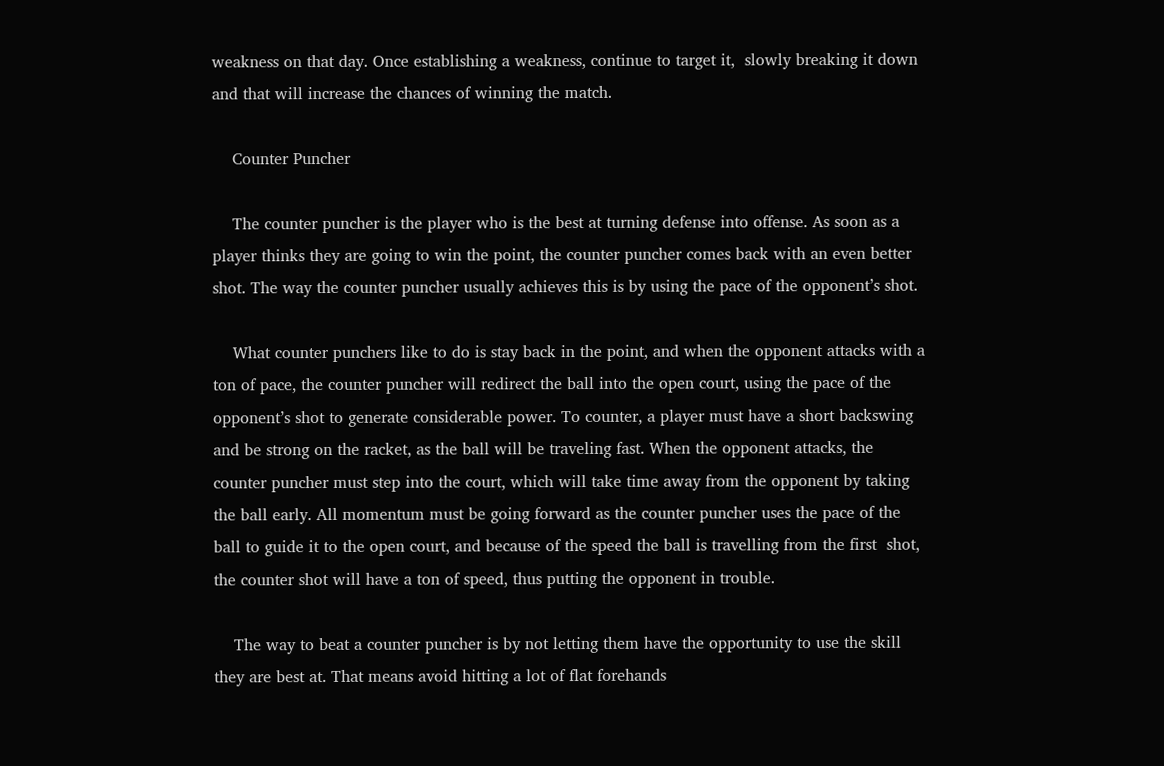weakness on that day. Once establishing a weakness, continue to target it,  slowly breaking it down and that will increase the chances of winning the match.

    Counter Puncher

    The counter puncher is the player who is the best at turning defense into offense. As soon as a  player thinks they are going to win the point, the counter puncher comes back with an even better  shot. The way the counter puncher usually achieves this is by using the pace of the opponent’s shot.

    What counter punchers like to do is stay back in the point, and when the opponent attacks with a  ton of pace, the counter puncher will redirect the ball into the open court, using the pace of the  opponent’s shot to generate considerable power. To counter, a player must have a short backswing  and be strong on the racket, as the ball will be traveling fast. When the opponent attacks, the  counter puncher must step into the court, which will take time away from the opponent by taking  the ball early. All momentum must be going forward as the counter puncher uses the pace of the  ball to guide it to the open court, and because of the speed the ball is travelling from the first  shot, the counter shot will have a ton of speed, thus putting the opponent in trouble.

    The way to beat a counter puncher is by not letting them have the opportunity to use the skill  they are best at. That means avoid hitting a lot of flat forehands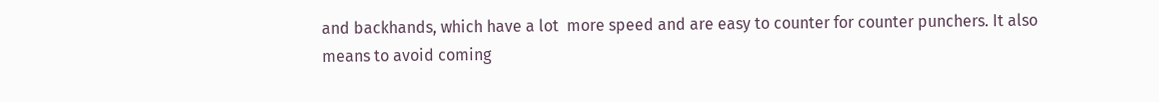and backhands, which have a lot  more speed and are easy to counter for counter punchers. It also means to avoid coming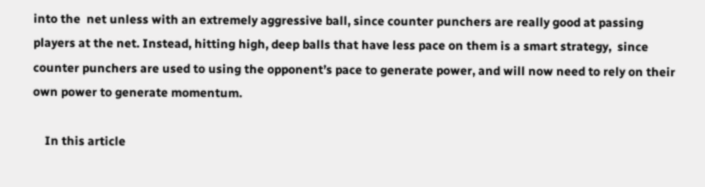into the  net unless with an extremely aggressive ball, since counter punchers are really good at passing  players at the net. Instead, hitting high, deep balls that have less pace on them is a smart strategy,  since counter punchers are used to using the opponent’s pace to generate power, and will now need to rely on their own power to generate momentum.

    In this article